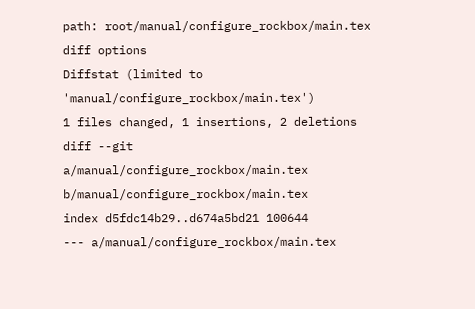path: root/manual/configure_rockbox/main.tex
diff options
Diffstat (limited to 'manual/configure_rockbox/main.tex')
1 files changed, 1 insertions, 2 deletions
diff --git a/manual/configure_rockbox/main.tex b/manual/configure_rockbox/main.tex
index d5fdc14b29..d674a5bd21 100644
--- a/manual/configure_rockbox/main.tex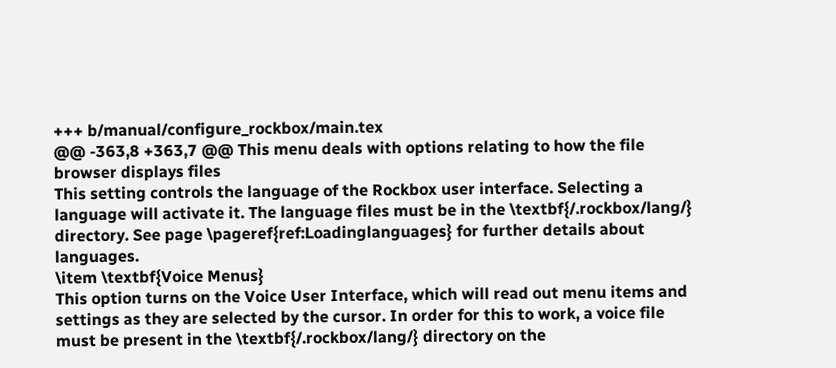+++ b/manual/configure_rockbox/main.tex
@@ -363,8 +363,7 @@ This menu deals with options relating to how the file browser displays files
This setting controls the language of the Rockbox user interface. Selecting a language will activate it. The language files must be in the \textbf{/.rockbox/lang/} directory. See page \pageref{ref:Loadinglanguages} for further details about languages.
\item \textbf{Voice Menus}
This option turns on the Voice User Interface, which will read out menu items and settings as they are selected by the cursor. In order for this to work, a voice file must be present in the \textbf{/.rockbox/lang/} directory on the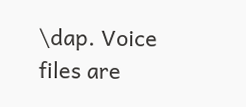\dap. Voice files are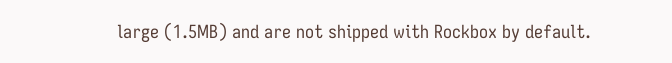large (1.5MB) and are not shipped with Rockbox by default.